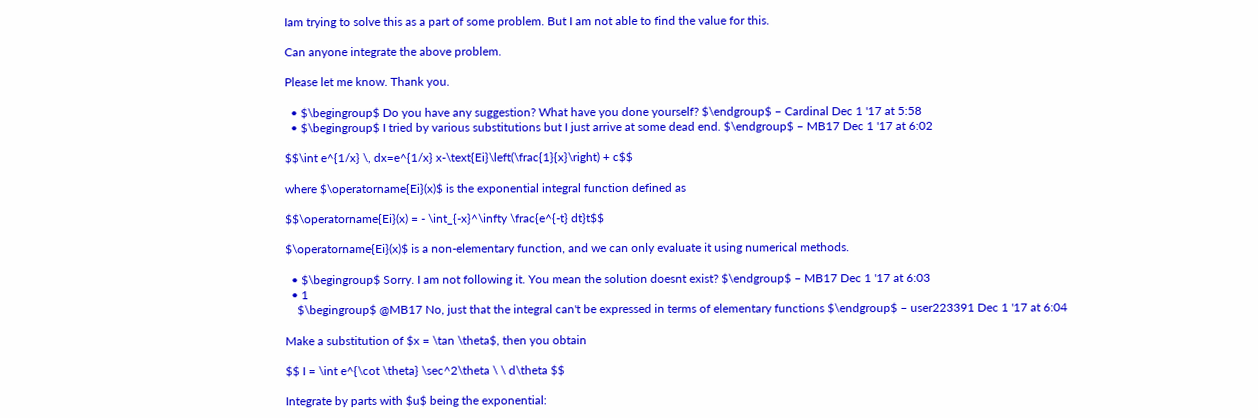Iam trying to solve this as a part of some problem. But I am not able to find the value for this.

Can anyone integrate the above problem.

Please let me know. Thank you.

  • $\begingroup$ Do you have any suggestion? What have you done yourself? $\endgroup$ – Cardinal Dec 1 '17 at 5:58
  • $\begingroup$ I tried by various substitutions but I just arrive at some dead end. $\endgroup$ – MB17 Dec 1 '17 at 6:02

$$\int e^{1/x} \, dx=e^{1/x} x-\text{Ei}\left(\frac{1}{x}\right) + c$$

where $\operatorname{Ei}(x)$ is the exponential integral function defined as

$$\operatorname{Ei}(x) = - \int_{-x}^\infty \frac{e^{-t} dt}t$$

$\operatorname{Ei}(x)$ is a non-elementary function, and we can only evaluate it using numerical methods.

  • $\begingroup$ Sorry. I am not following it. You mean the solution doesnt exist? $\endgroup$ – MB17 Dec 1 '17 at 6:03
  • 1
    $\begingroup$ @MB17 No, just that the integral can't be expressed in terms of elementary functions $\endgroup$ – user223391 Dec 1 '17 at 6:04

Make a substitution of $x = \tan \theta$, then you obtain

$$ I = \int e^{\cot \theta} \sec^2\theta \ \ d\theta $$

Integrate by parts with $u$ being the exponential: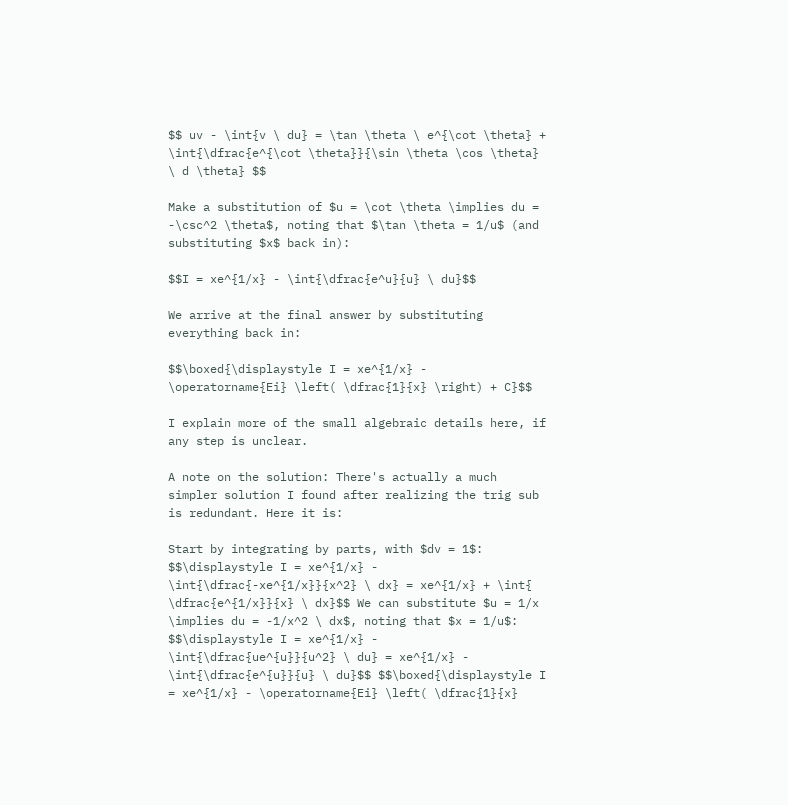$$ uv - \int{v \ du} = \tan \theta \ e^{\cot \theta} + \int{\dfrac{e^{\cot \theta}}{\sin \theta \cos \theta} \ d \theta} $$

Make a substitution of $u = \cot \theta \implies du = -\csc^2 \theta$, noting that $\tan \theta = 1/u$ (and substituting $x$ back in):

$$I = xe^{1/x} - \int{\dfrac{e^u}{u} \ du}$$

We arrive at the final answer by substituting everything back in:

$$\boxed{\displaystyle I = xe^{1/x} - \operatorname{Ei} \left( \dfrac{1}{x} \right) + C}$$

I explain more of the small algebraic details here, if any step is unclear.

A note on the solution: There's actually a much simpler solution I found after realizing the trig sub is redundant. Here it is:

Start by integrating by parts, with $dv = 1$: $$\displaystyle I = xe^{1/x} - \int{\dfrac{-xe^{1/x}}{x^2} \ dx} = xe^{1/x} + \int{ \dfrac{e^{1/x}}{x} \ dx}$$ We can substitute $u = 1/x \implies du = -1/x^2 \ dx$, noting that $x = 1/u$: $$\displaystyle I = xe^{1/x} - \int{\dfrac{ue^{u}}{u^2} \ du} = xe^{1/x} - \int{\dfrac{e^{u}}{u} \ du}$$ $$\boxed{\displaystyle I = xe^{1/x} - \operatorname{Ei} \left( \dfrac{1}{x}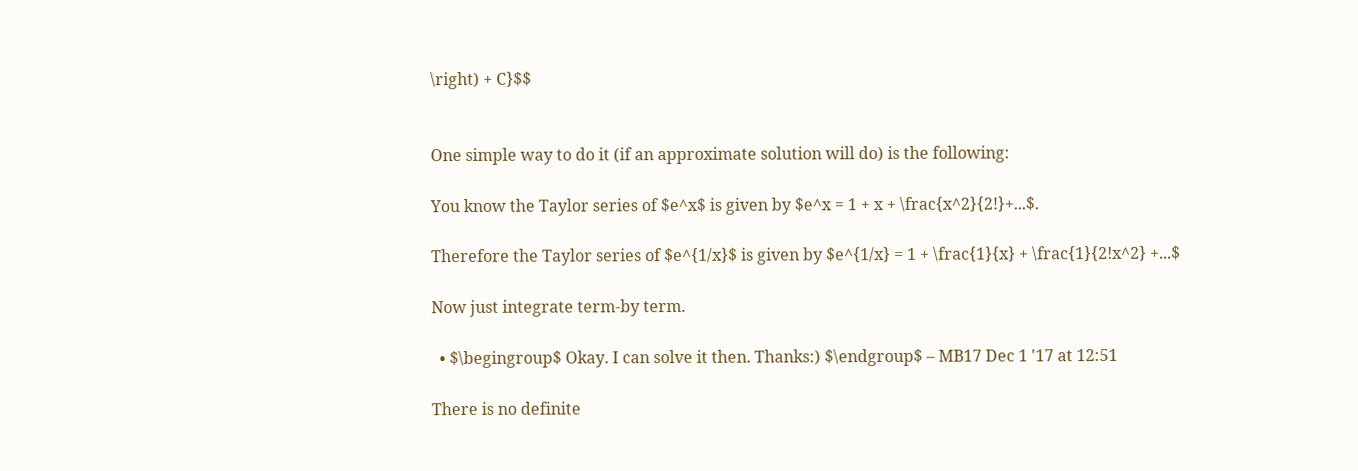\right) + C}$$


One simple way to do it (if an approximate solution will do) is the following:

You know the Taylor series of $e^x$ is given by $e^x = 1 + x + \frac{x^2}{2!}+...$.

Therefore the Taylor series of $e^{1/x}$ is given by $e^{1/x} = 1 + \frac{1}{x} + \frac{1}{2!x^2} +...$

Now just integrate term-by term.

  • $\begingroup$ Okay. I can solve it then. Thanks:) $\endgroup$ – MB17 Dec 1 '17 at 12:51

There is no definite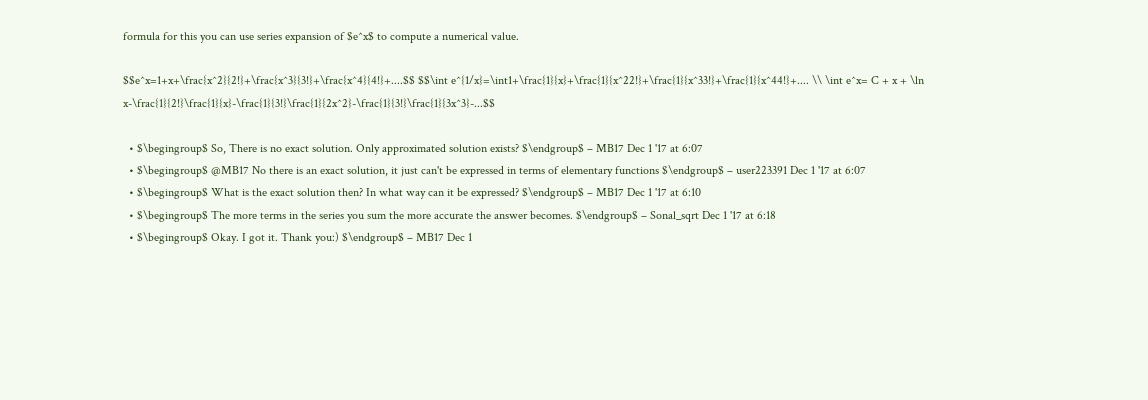formula for this you can use series expansion of $e^x$ to compute a numerical value.

$$e^x=1+x+\frac{x^2}{2!}+\frac{x^3}{3!}+\frac{x^4}{4!}+....$$ $$\int e^{1/x}=\int1+\frac{1}{x}+\frac{1}{x^22!}+\frac{1}{x^33!}+\frac{1}{x^44!}+.... \\ \int e^x= C + x + \ln x-\frac{1}{2!}\frac{1}{x}-\frac{1}{3!}\frac{1}{2x^2}-\frac{1}{3!}\frac{1}{3x^3}-...$$

  • $\begingroup$ So, There is no exact solution. Only approximated solution exists? $\endgroup$ – MB17 Dec 1 '17 at 6:07
  • $\begingroup$ @MB17 No there is an exact solution, it just can't be expressed in terms of elementary functions $\endgroup$ – user223391 Dec 1 '17 at 6:07
  • $\begingroup$ What is the exact solution then? In what way can it be expressed? $\endgroup$ – MB17 Dec 1 '17 at 6:10
  • $\begingroup$ The more terms in the series you sum the more accurate the answer becomes. $\endgroup$ – Sonal_sqrt Dec 1 '17 at 6:18
  • $\begingroup$ Okay. I got it. Thank you:) $\endgroup$ – MB17 Dec 1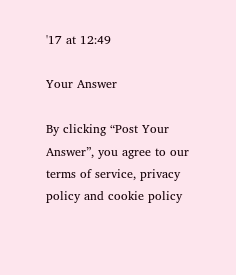'17 at 12:49

Your Answer

By clicking “Post Your Answer”, you agree to our terms of service, privacy policy and cookie policy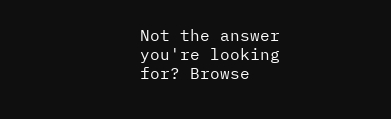Not the answer you're looking for? Browse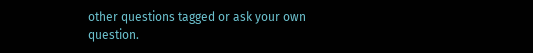other questions tagged or ask your own question.